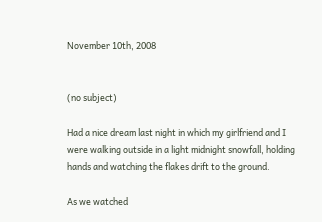November 10th, 2008


(no subject)

Had a nice dream last night in which my girlfriend and I were walking outside in a light midnight snowfall, holding hands and watching the flakes drift to the ground.

As we watched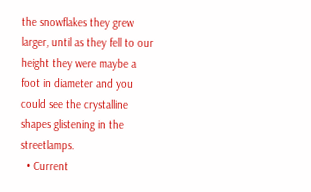the snowflakes they grew larger, until as they fell to our height they were maybe a foot in diameter and you could see the crystalline shapes glistening in the streetlamps.
  • Current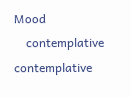Mood
    contemplative contemplative